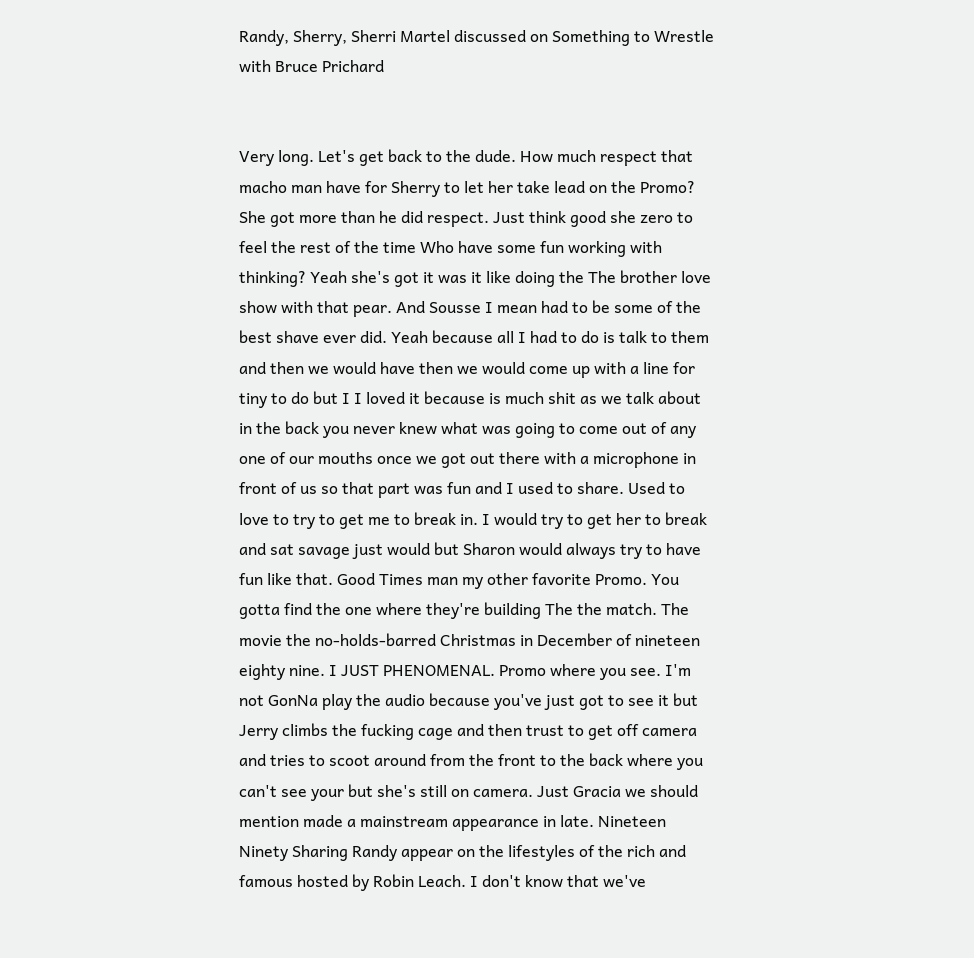Randy, Sherry, Sherri Martel discussed on Something to Wrestle with Bruce Prichard


Very long. Let's get back to the dude. How much respect that macho man have for Sherry to let her take lead on the Promo? She got more than he did respect. Just think good she zero to feel the rest of the time Who have some fun working with thinking? Yeah she's got it was it like doing the The brother love show with that pear. And Sousse I mean had to be some of the best shave ever did. Yeah because all I had to do is talk to them and then we would have then we would come up with a line for tiny to do but I I loved it because is much shit as we talk about in the back you never knew what was going to come out of any one of our mouths once we got out there with a microphone in front of us so that part was fun and I used to share. Used to love to try to get me to break in. I would try to get her to break and sat savage just would but Sharon would always try to have fun like that. Good Times man my other favorite Promo. You gotta find the one where they're building The the match. The movie the no-holds-barred Christmas in December of nineteen eighty nine. I JUST PHENOMENAL. Promo where you see. I'm not GonNa play the audio because you've just got to see it but Jerry climbs the fucking cage and then trust to get off camera and tries to scoot around from the front to the back where you can't see your but she's still on camera. Just Gracia we should mention made a mainstream appearance in late. Nineteen Ninety Sharing Randy appear on the lifestyles of the rich and famous hosted by Robin Leach. I don't know that we've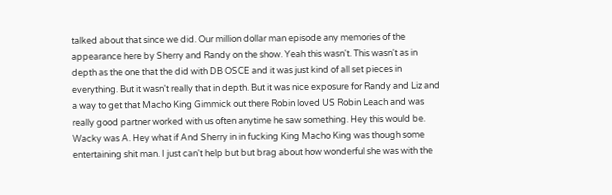talked about that since we did. Our million dollar man episode any memories of the appearance here by Sherry and Randy on the show. Yeah this wasn't. This wasn't as in depth as the one that the did with DB OSCE and it was just kind of all set pieces in everything. But it wasn't really that in depth. But it was nice exposure for Randy and Liz and a way to get that Macho King Gimmick out there Robin loved US Robin Leach and was really good partner worked with us often anytime he saw something. Hey this would be. Wacky was A. Hey what if And Sherry in in fucking King Macho King was though some entertaining shit man. I just can't help but but brag about how wonderful she was with the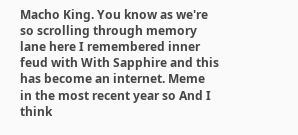Macho King. You know as we're so scrolling through memory lane here I remembered inner feud with With Sapphire and this has become an internet. Meme in the most recent year so And I think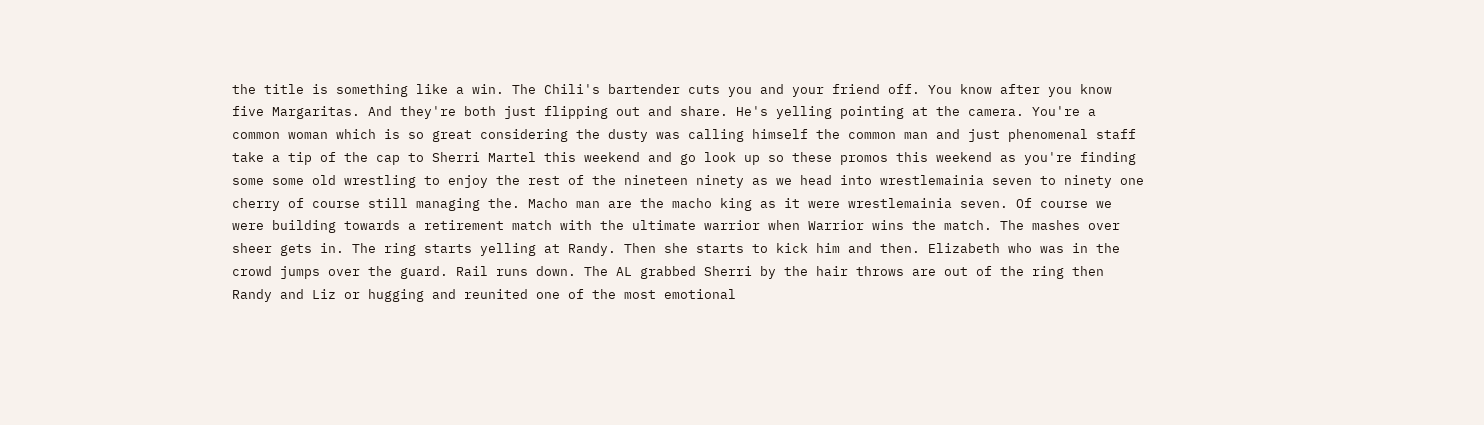the title is something like a win. The Chili's bartender cuts you and your friend off. You know after you know five Margaritas. And they're both just flipping out and share. He's yelling pointing at the camera. You're a common woman which is so great considering the dusty was calling himself the common man and just phenomenal staff take a tip of the cap to Sherri Martel this weekend and go look up so these promos this weekend as you're finding some some old wrestling to enjoy the rest of the nineteen ninety as we head into wrestlemainia seven to ninety one cherry of course still managing the. Macho man are the macho king as it were wrestlemainia seven. Of course we were building towards a retirement match with the ultimate warrior when Warrior wins the match. The mashes over sheer gets in. The ring starts yelling at Randy. Then she starts to kick him and then. Elizabeth who was in the crowd jumps over the guard. Rail runs down. The AL grabbed Sherri by the hair throws are out of the ring then Randy and Liz or hugging and reunited one of the most emotional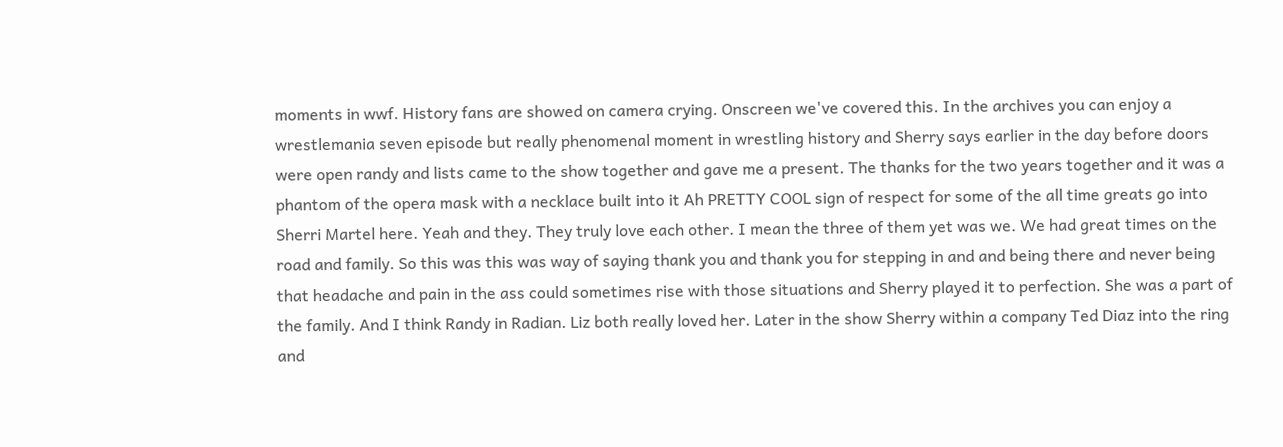moments in wwf. History fans are showed on camera crying. Onscreen we've covered this. In the archives you can enjoy a wrestlemania seven episode but really phenomenal moment in wrestling history and Sherry says earlier in the day before doors were open randy and lists came to the show together and gave me a present. The thanks for the two years together and it was a phantom of the opera mask with a necklace built into it Ah PRETTY COOL sign of respect for some of the all time greats go into Sherri Martel here. Yeah and they. They truly love each other. I mean the three of them yet was we. We had great times on the road and family. So this was this was way of saying thank you and thank you for stepping in and and being there and never being that headache and pain in the ass could sometimes rise with those situations and Sherry played it to perfection. She was a part of the family. And I think Randy in Radian. Liz both really loved her. Later in the show Sherry within a company Ted Diaz into the ring and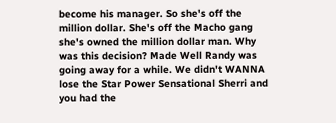become his manager. So she's off the million dollar. She's off the Macho gang she's owned the million dollar man. Why was this decision? Made Well Randy was going away for a while. We didn't WANNA lose the Star Power Sensational Sherri and you had the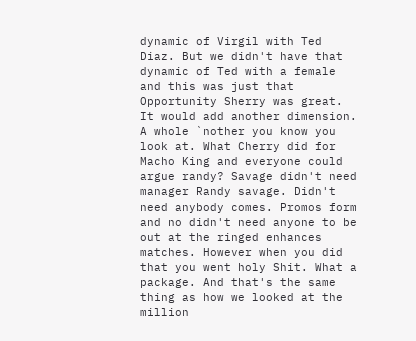dynamic of Virgil with Ted Diaz. But we didn't have that dynamic of Ted with a female and this was just that Opportunity Sherry was great. It would add another dimension. A whole `nother you know you look at. What Cherry did for Macho King and everyone could argue randy? Savage didn't need manager Randy savage. Didn't need anybody comes. Promos form and no didn't need anyone to be out at the ringed enhances matches. However when you did that you went holy Shit. What a package. And that's the same thing as how we looked at the million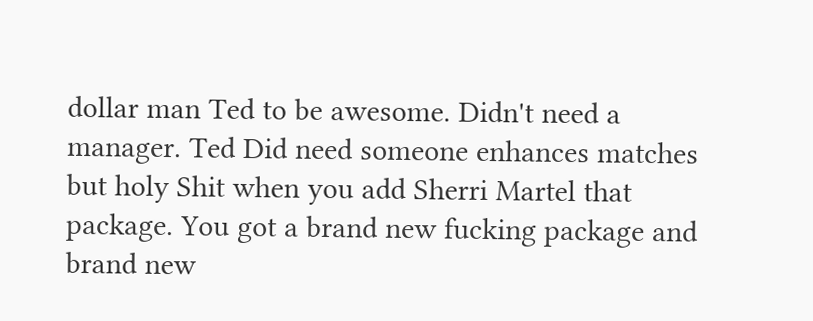dollar man Ted to be awesome. Didn't need a manager. Ted Did need someone enhances matches but holy Shit when you add Sherri Martel that package. You got a brand new fucking package and brand new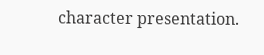character presentation.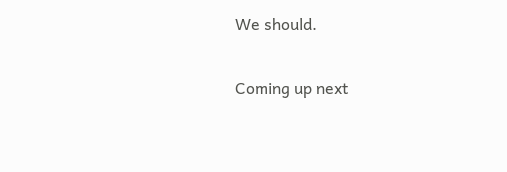We should.

Coming up next